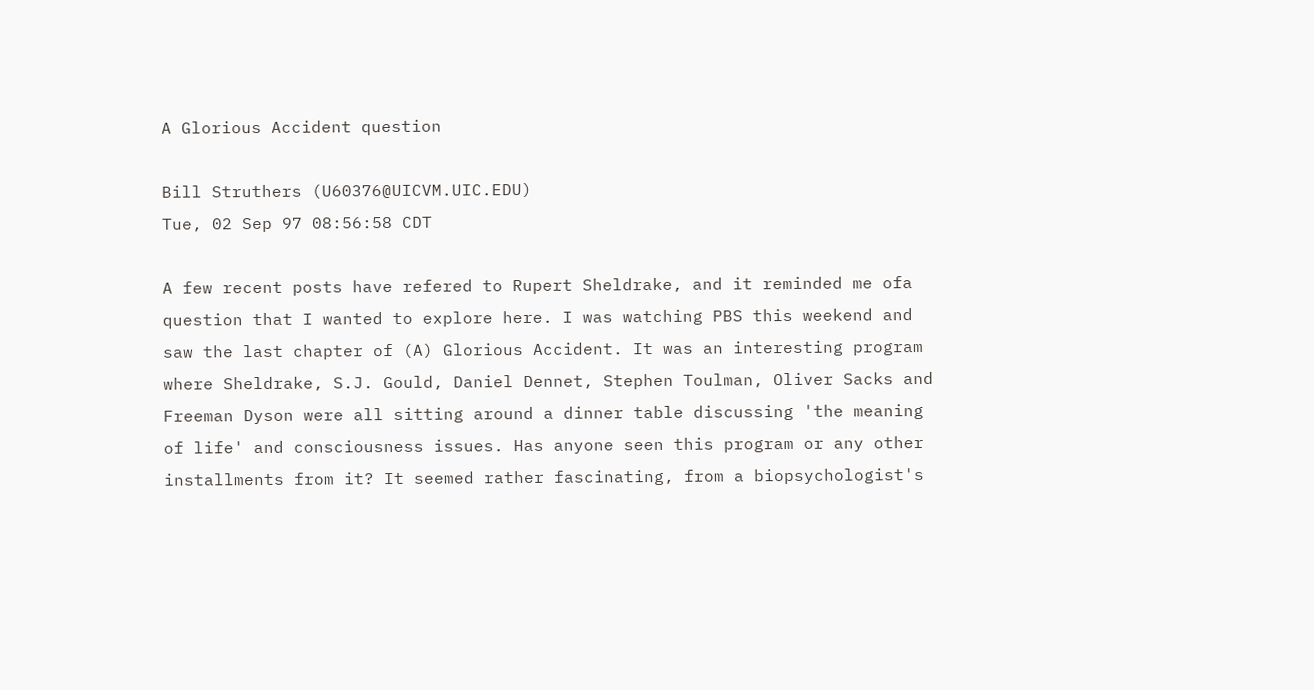A Glorious Accident question

Bill Struthers (U60376@UICVM.UIC.EDU)
Tue, 02 Sep 97 08:56:58 CDT

A few recent posts have refered to Rupert Sheldrake, and it reminded me ofa
question that I wanted to explore here. I was watching PBS this weekend and
saw the last chapter of (A) Glorious Accident. It was an interesting program
where Sheldrake, S.J. Gould, Daniel Dennet, Stephen Toulman, Oliver Sacks and
Freeman Dyson were all sitting around a dinner table discussing 'the meaning
of life' and consciousness issues. Has anyone seen this program or any other
installments from it? It seemed rather fascinating, from a biopsychologist's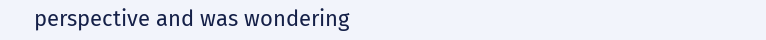perspective and was wondering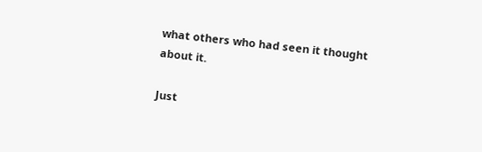what others who had seen it thought about it.

Just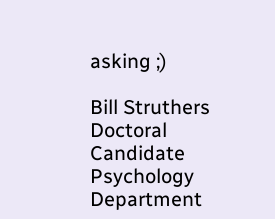asking ;)

Bill Struthers
Doctoral Candidate
Psychology Department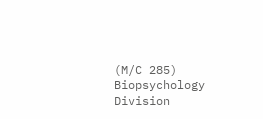(M/C 285)
Biopsychology Division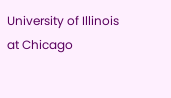University of Illinois at Chicago